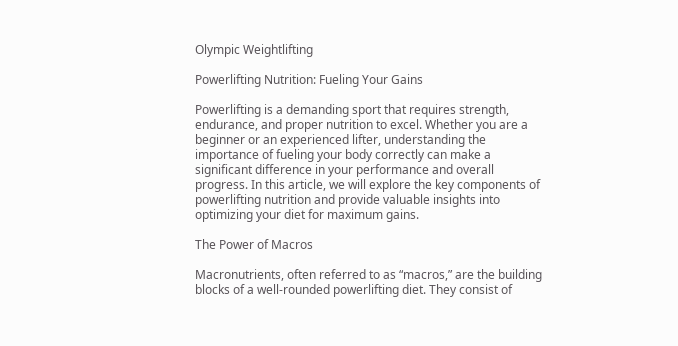Olympic Weightlifting

Powerlifting Nutrition: Fueling Your Gains

Powerlifting is a demanding sport that requires strength, endurance, and proper nutrition to excel. Whether you are a beginner or an experienced lifter, understanding the importance of fueling your body correctly can make a significant difference in your performance and overall progress. In this article, we will explore the key components of powerlifting nutrition and provide valuable insights into optimizing your diet for maximum gains.

The Power of Macros

Macronutrients, often referred to as “macros,” are the building blocks of a well-rounded powerlifting diet. They consist of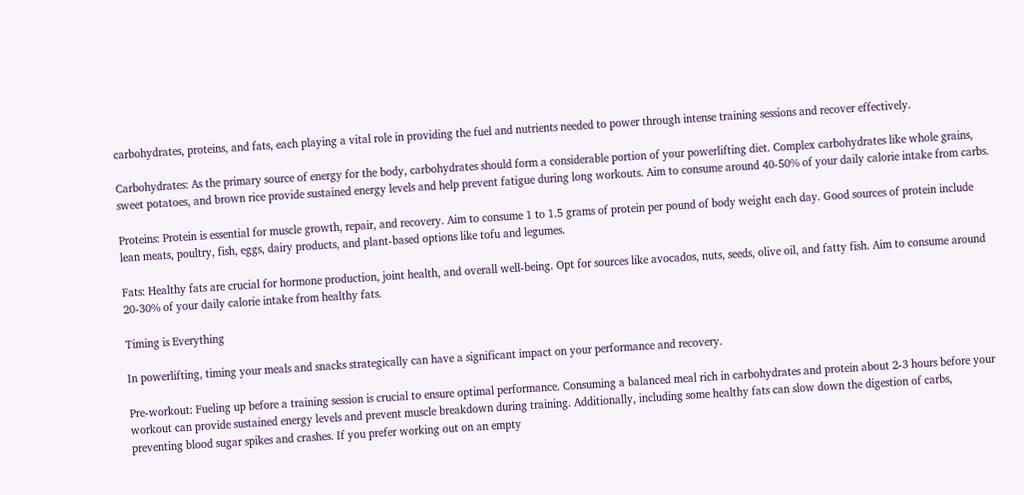carbohydrates, proteins, and fats, each playing a vital role in providing the fuel and nutrients needed to power through intense training sessions and recover effectively.

Carbohydrates: As the primary source of energy for the body, carbohydrates should form a considerable portion of your powerlifting diet. Complex carbohydrates like whole grains, sweet potatoes, and brown rice provide sustained energy levels and help prevent fatigue during long workouts. Aim to consume around 40-50% of your daily calorie intake from carbs.

Proteins: Protein is essential for muscle growth, repair, and recovery. Aim to consume 1 to 1.5 grams of protein per pound of body weight each day. Good sources of protein include lean meats, poultry, fish, eggs, dairy products, and plant-based options like tofu and legumes.

Fats: Healthy fats are crucial for hormone production, joint health, and overall well-being. Opt for sources like avocados, nuts, seeds, olive oil, and fatty fish. Aim to consume around 20-30% of your daily calorie intake from healthy fats.

Timing is Everything

In powerlifting, timing your meals and snacks strategically can have a significant impact on your performance and recovery.

Pre-workout: Fueling up before a training session is crucial to ensure optimal performance. Consuming a balanced meal rich in carbohydrates and protein about 2-3 hours before your workout can provide sustained energy levels and prevent muscle breakdown during training. Additionally, including some healthy fats can slow down the digestion of carbs, preventing blood sugar spikes and crashes. If you prefer working out on an empty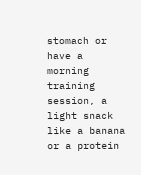stomach or have a morning training session, a light snack like a banana or a protein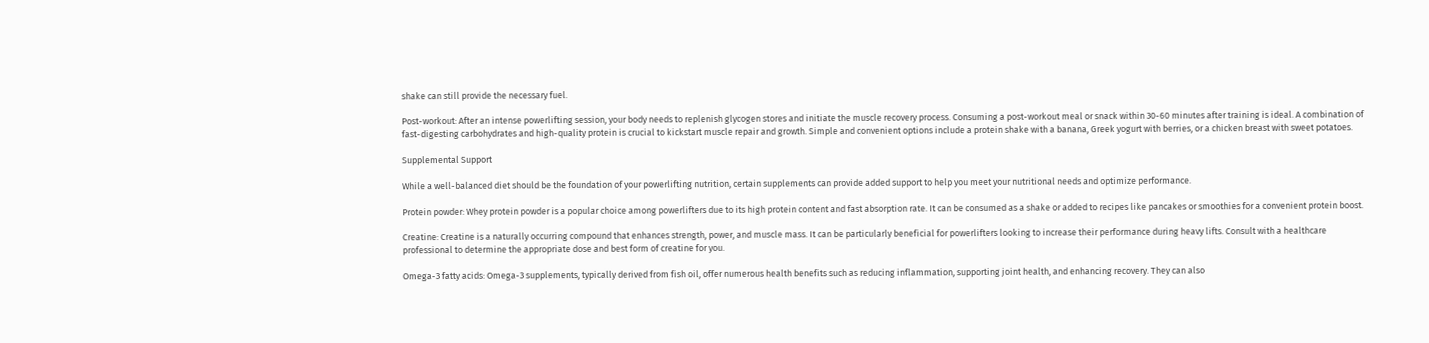shake can still provide the necessary fuel.

Post-workout: After an intense powerlifting session, your body needs to replenish glycogen stores and initiate the muscle recovery process. Consuming a post-workout meal or snack within 30-60 minutes after training is ideal. A combination of fast-digesting carbohydrates and high-quality protein is crucial to kickstart muscle repair and growth. Simple and convenient options include a protein shake with a banana, Greek yogurt with berries, or a chicken breast with sweet potatoes.

Supplemental Support

While a well-balanced diet should be the foundation of your powerlifting nutrition, certain supplements can provide added support to help you meet your nutritional needs and optimize performance.

Protein powder: Whey protein powder is a popular choice among powerlifters due to its high protein content and fast absorption rate. It can be consumed as a shake or added to recipes like pancakes or smoothies for a convenient protein boost.

Creatine: Creatine is a naturally occurring compound that enhances strength, power, and muscle mass. It can be particularly beneficial for powerlifters looking to increase their performance during heavy lifts. Consult with a healthcare professional to determine the appropriate dose and best form of creatine for you.

Omega-3 fatty acids: Omega-3 supplements, typically derived from fish oil, offer numerous health benefits such as reducing inflammation, supporting joint health, and enhancing recovery. They can also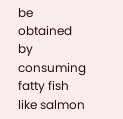be obtained by consuming fatty fish like salmon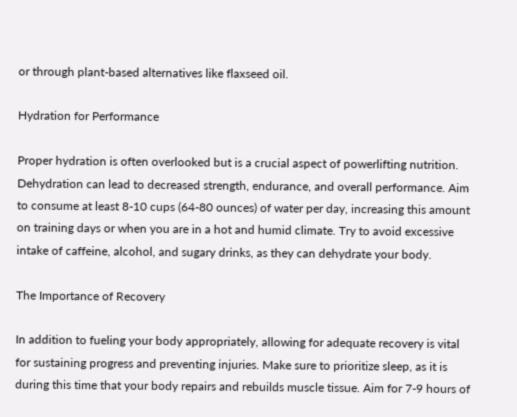or through plant-based alternatives like flaxseed oil.

Hydration for Performance

Proper hydration is often overlooked but is a crucial aspect of powerlifting nutrition. Dehydration can lead to decreased strength, endurance, and overall performance. Aim to consume at least 8-10 cups (64-80 ounces) of water per day, increasing this amount on training days or when you are in a hot and humid climate. Try to avoid excessive intake of caffeine, alcohol, and sugary drinks, as they can dehydrate your body.

The Importance of Recovery

In addition to fueling your body appropriately, allowing for adequate recovery is vital for sustaining progress and preventing injuries. Make sure to prioritize sleep, as it is during this time that your body repairs and rebuilds muscle tissue. Aim for 7-9 hours of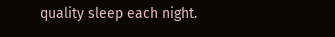quality sleep each night.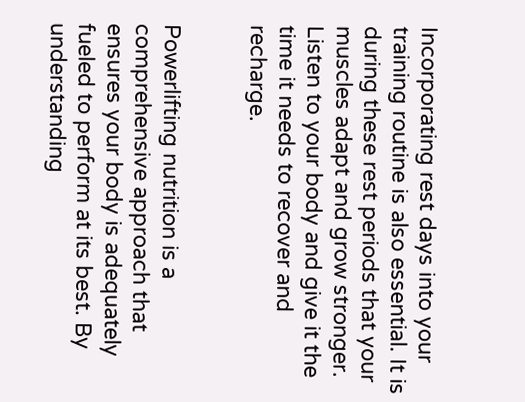Incorporating rest days into your training routine is also essential. It is during these rest periods that your muscles adapt and grow stronger. Listen to your body and give it the time it needs to recover and recharge.


Powerlifting nutrition is a comprehensive approach that ensures your body is adequately fueled to perform at its best. By understanding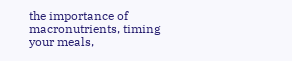the importance of macronutrients, timing your meals,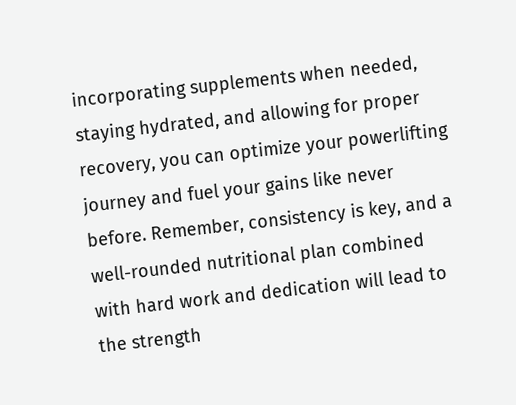incorporating supplements when needed, staying hydrated, and allowing for proper recovery, you can optimize your powerlifting journey and fuel your gains like never before. Remember, consistency is key, and a well-rounded nutritional plan combined with hard work and dedication will lead to the strength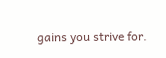gains you strive for.